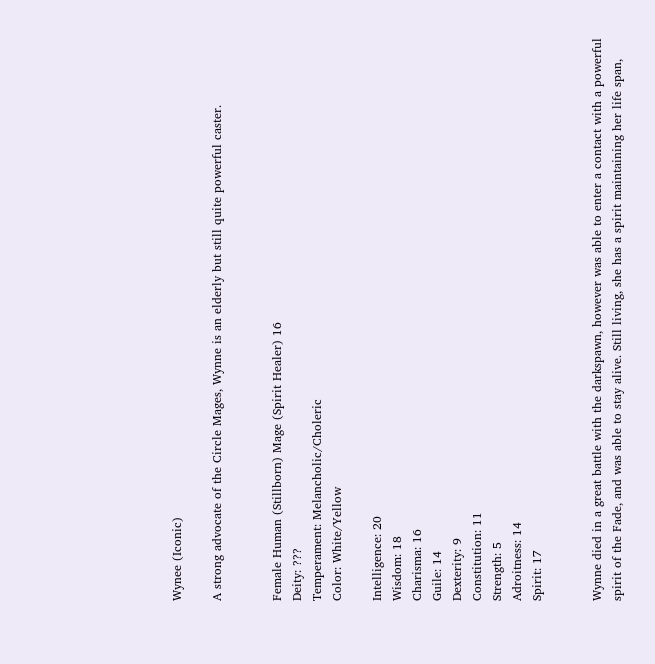Wynee (Iconic)

A strong advocate of the Circle Mages, Wynne is an elderly but still quite powerful caster.


Female Human (Stillborn) Mage (Spirit Healer) 16
Deity: ???
Temperament: Melancholic/Choleric
Color: White/Yellow

Intelligence: 20
Wisdom: 18
Charisma: 16
Guile: 14
Dexterity: 9
Constitution: 11
Strength: 5
Adroitness: 14
Spirit: 17


Wynne died in a great battle with the darkspawn, however was able to enter a contact with a powerful spirit of the Fade, and was able to stay alive. Still living, she has a spirit maintaining her life span,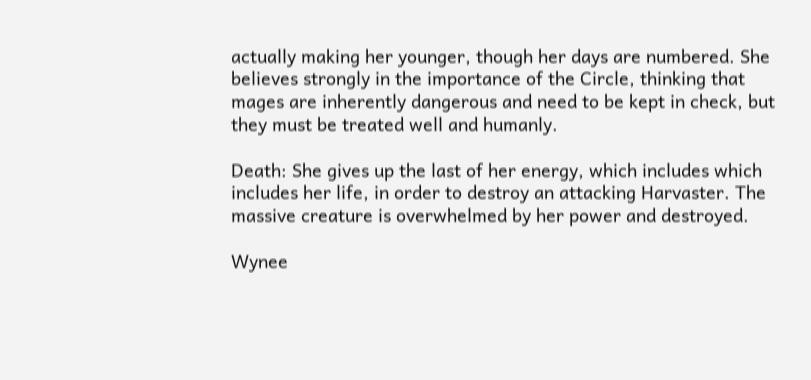actually making her younger, though her days are numbered. She believes strongly in the importance of the Circle, thinking that mages are inherently dangerous and need to be kept in check, but they must be treated well and humanly.

Death: She gives up the last of her energy, which includes which includes her life, in order to destroy an attacking Harvaster. The massive creature is overwhelmed by her power and destroyed.

Wynee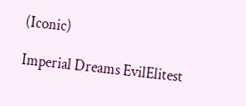(Iconic)

Imperial Dreams EvilElitest